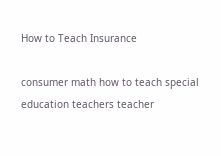How to Teach Insurance

consumer math how to teach special education teachers teacher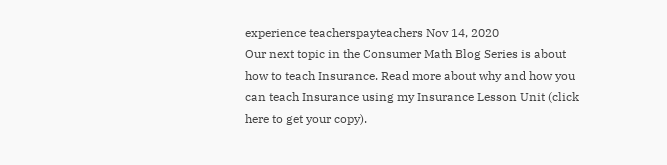experience teacherspayteachers Nov 14, 2020
Our next topic in the Consumer Math Blog Series is about how to teach Insurance. Read more about why and how you can teach Insurance using my Insurance Lesson Unit (click here to get your copy).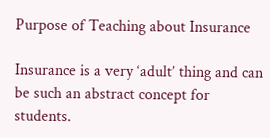Purpose of Teaching about Insurance

Insurance is a very ‘adult’ thing and can be such an abstract concept for students.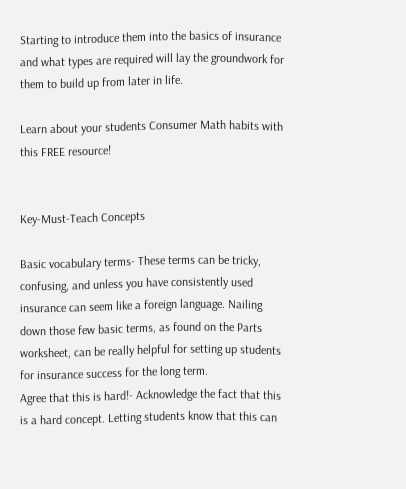Starting to introduce them into the basics of insurance and what types are required will lay the groundwork for them to build up from later in life.

Learn about your students Consumer Math habits with this FREE resource!


Key-Must-Teach Concepts

Basic vocabulary terms- These terms can be tricky, confusing, and unless you have consistently used insurance can seem like a foreign language. Nailing down those few basic terms, as found on the Parts worksheet, can be really helpful for setting up students for insurance success for the long term.
Agree that this is hard!- Acknowledge the fact that this is a hard concept. Letting students know that this can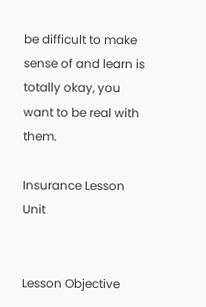be difficult to make sense of and learn is totally okay, you want to be real with them.

Insurance Lesson Unit


Lesson Objective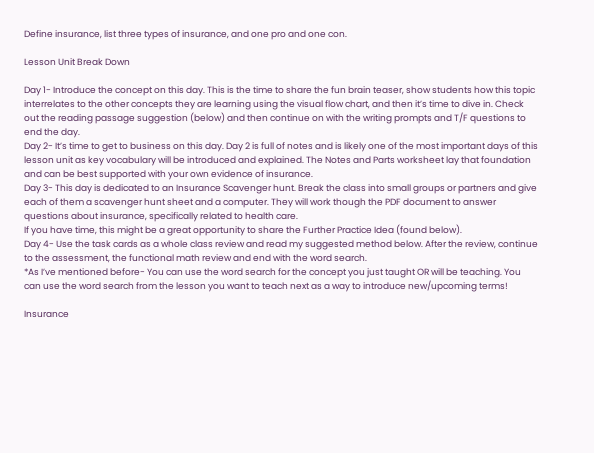Define insurance, list three types of insurance, and one pro and one con.

Lesson Unit Break Down

Day 1- Introduce the concept on this day. This is the time to share the fun brain teaser, show students how this topic interrelates to the other concepts they are learning using the visual flow chart, and then it’s time to dive in. Check out the reading passage suggestion (below) and then continue on with the writing prompts and T/F questions to end the day.
Day 2- It’s time to get to business on this day. Day 2 is full of notes and is likely one of the most important days of this lesson unit as key vocabulary will be introduced and explained. The Notes and Parts worksheet lay that foundation and can be best supported with your own evidence of insurance.
Day 3- This day is dedicated to an Insurance Scavenger hunt. Break the class into small groups or partners and give each of them a scavenger hunt sheet and a computer. They will work though the PDF document to answer questions about insurance, specifically related to health care.
If you have time, this might be a great opportunity to share the Further Practice Idea (found below).
Day 4- Use the task cards as a whole class review and read my suggested method below. After the review, continue to the assessment, the functional math review and end with the word search.
*As I’ve mentioned before- You can use the word search for the concept you just taught OR will be teaching. You can use the word search from the lesson you want to teach next as a way to introduce new/upcoming terms!

Insurance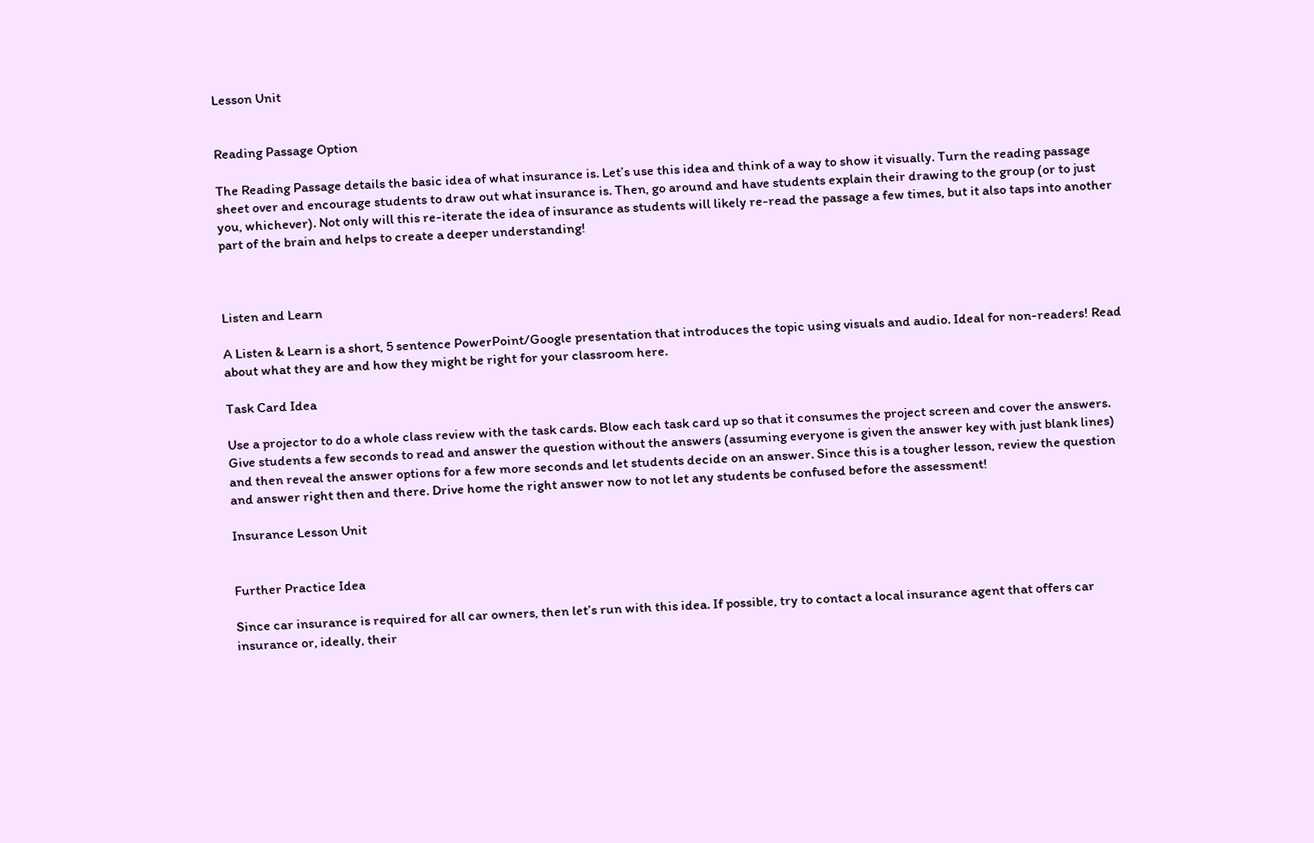Lesson Unit


Reading Passage Option

The Reading Passage details the basic idea of what insurance is. Let’s use this idea and think of a way to show it visually. Turn the reading passage sheet over and encourage students to draw out what insurance is. Then, go around and have students explain their drawing to the group (or to just you, whichever). Not only will this re-iterate the idea of insurance as students will likely re-read the passage a few times, but it also taps into another part of the brain and helps to create a deeper understanding!



Listen and Learn

A Listen & Learn is a short, 5 sentence PowerPoint/Google presentation that introduces the topic using visuals and audio. Ideal for non-readers! Read about what they are and how they might be right for your classroom here.

Task Card Idea

Use a projector to do a whole class review with the task cards. Blow each task card up so that it consumes the project screen and cover the answers. Give students a few seconds to read and answer the question without the answers (assuming everyone is given the answer key with just blank lines) and then reveal the answer options for a few more seconds and let students decide on an answer. Since this is a tougher lesson, review the question and answer right then and there. Drive home the right answer now to not let any students be confused before the assessment!

Insurance Lesson Unit


Further Practice Idea

Since car insurance is required for all car owners, then let’s run with this idea. If possible, try to contact a local insurance agent that offers car insurance or, ideally, their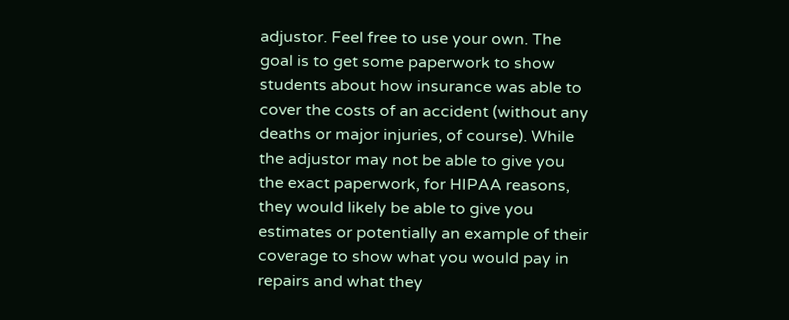adjustor. Feel free to use your own. The goal is to get some paperwork to show students about how insurance was able to cover the costs of an accident (without any deaths or major injuries, of course). While the adjustor may not be able to give you the exact paperwork, for HIPAA reasons, they would likely be able to give you estimates or potentially an example of their coverage to show what you would pay in repairs and what they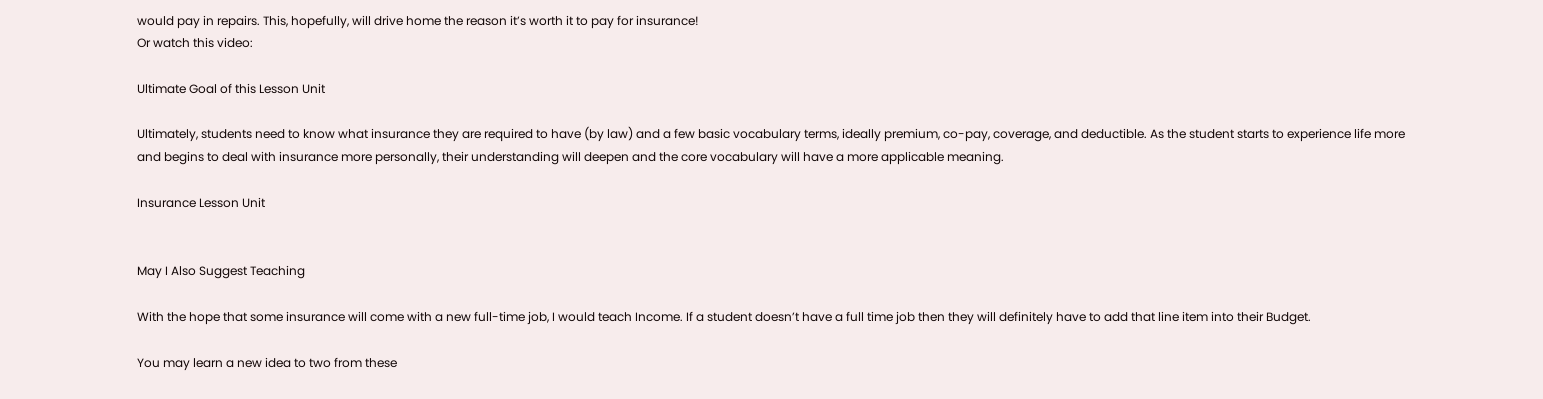would pay in repairs. This, hopefully, will drive home the reason it’s worth it to pay for insurance!
Or watch this video:

Ultimate Goal of this Lesson Unit

Ultimately, students need to know what insurance they are required to have (by law) and a few basic vocabulary terms, ideally premium, co-pay, coverage, and deductible. As the student starts to experience life more and begins to deal with insurance more personally, their understanding will deepen and the core vocabulary will have a more applicable meaning.

Insurance Lesson Unit


May I Also Suggest Teaching

With the hope that some insurance will come with a new full-time job, I would teach Income. If a student doesn’t have a full time job then they will definitely have to add that line item into their Budget.

You may learn a new idea to two from these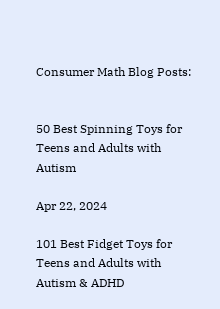Consumer Math Blog Posts:


50 Best Spinning Toys for Teens and Adults with Autism

Apr 22, 2024

101 Best Fidget Toys for Teens and Adults with Autism & ADHD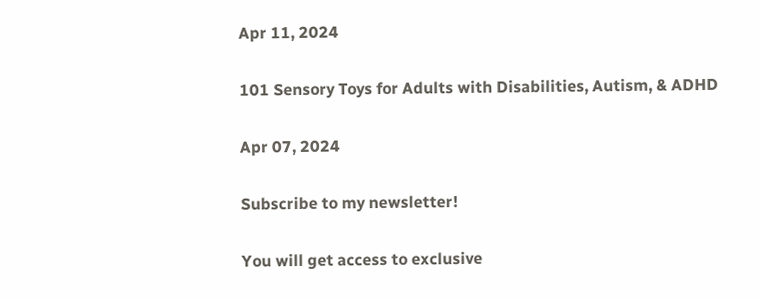Apr 11, 2024

101 Sensory Toys for Adults with Disabilities, Autism, & ADHD

Apr 07, 2024

Subscribe to my newsletter!

You will get access to exclusive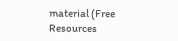material (Free Resources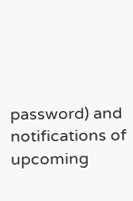password) and notifications of upcoming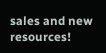sales and new resources!